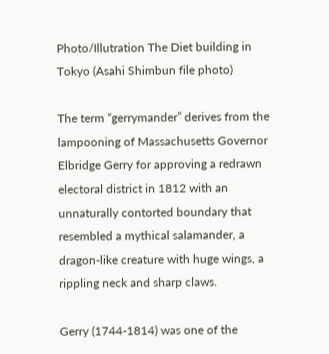Photo/Illutration The Diet building in Tokyo (Asahi Shimbun file photo)

The term “gerrymander” derives from the lampooning of Massachusetts Governor Elbridge Gerry for approving a redrawn electoral district in 1812 with an unnaturally contorted boundary that resembled a mythical salamander, a dragon-like creature with huge wings, a rippling neck and sharp claws.

Gerry (1744-1814) was one of the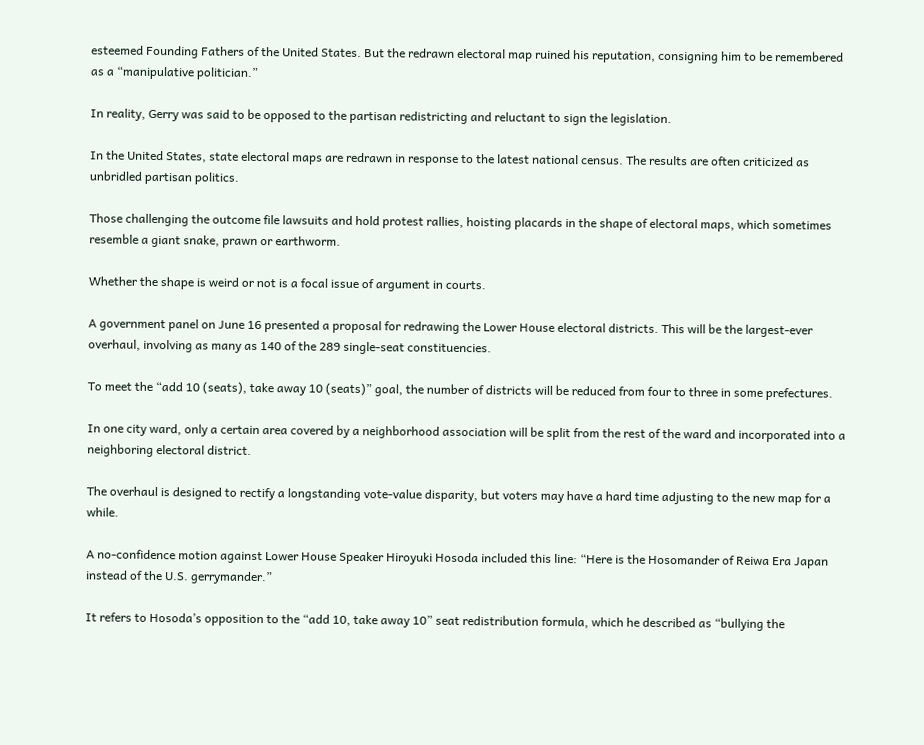esteemed Founding Fathers of the United States. But the redrawn electoral map ruined his reputation, consigning him to be remembered as a “manipulative politician.”

In reality, Gerry was said to be opposed to the partisan redistricting and reluctant to sign the legislation.

In the United States, state electoral maps are redrawn in response to the latest national census. The results are often criticized as unbridled partisan politics.

Those challenging the outcome file lawsuits and hold protest rallies, hoisting placards in the shape of electoral maps, which sometimes resemble a giant snake, prawn or earthworm.

Whether the shape is weird or not is a focal issue of argument in courts.

A government panel on June 16 presented a proposal for redrawing the Lower House electoral districts. This will be the largest-ever overhaul, involving as many as 140 of the 289 single-seat constituencies.

To meet the “add 10 (seats), take away 10 (seats)” goal, the number of districts will be reduced from four to three in some prefectures.

In one city ward, only a certain area covered by a neighborhood association will be split from the rest of the ward and incorporated into a neighboring electoral district.

The overhaul is designed to rectify a longstanding vote-value disparity, but voters may have a hard time adjusting to the new map for a while.

A no-confidence motion against Lower House Speaker Hiroyuki Hosoda included this line: “Here is the Hosomander of Reiwa Era Japan instead of the U.S. gerrymander.”

It refers to Hosoda’s opposition to the “add 10, take away 10” seat redistribution formula, which he described as “bullying the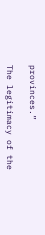provinces.”

The legitimacy of the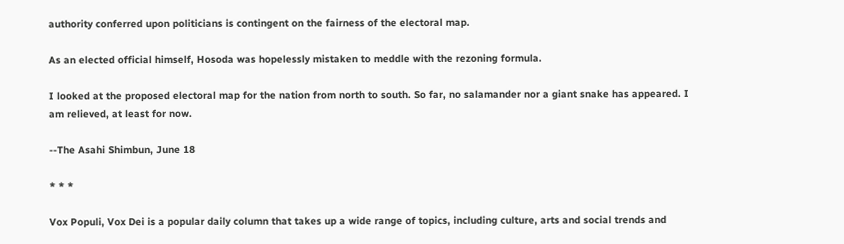authority conferred upon politicians is contingent on the fairness of the electoral map.

As an elected official himself, Hosoda was hopelessly mistaken to meddle with the rezoning formula.

I looked at the proposed electoral map for the nation from north to south. So far, no salamander nor a giant snake has appeared. I am relieved, at least for now.

--The Asahi Shimbun, June 18

* * *

Vox Populi, Vox Dei is a popular daily column that takes up a wide range of topics, including culture, arts and social trends and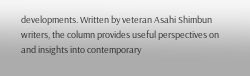developments. Written by veteran Asahi Shimbun writers, the column provides useful perspectives on and insights into contemporary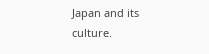Japan and its culture.